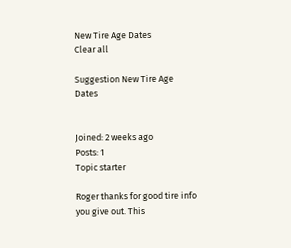New Tire Age Dates
Clear all

Suggestion New Tire Age Dates


Joined: 2 weeks ago
Posts: 1
Topic starter

Roger thanks for good tire info you give out. This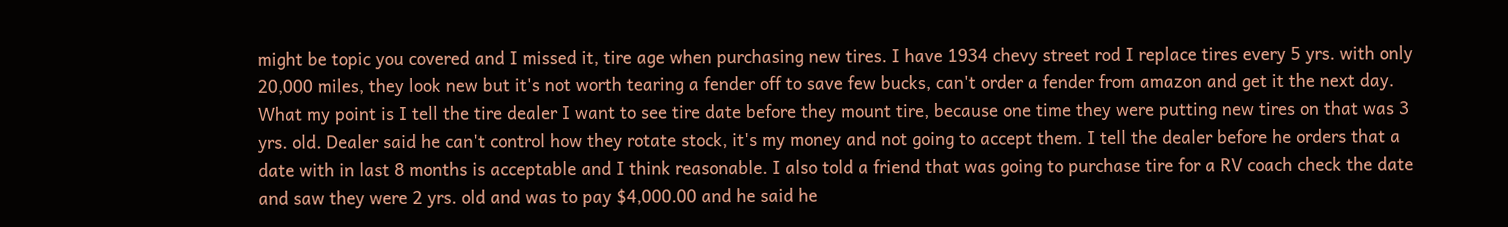might be topic you covered and I missed it, tire age when purchasing new tires. I have 1934 chevy street rod I replace tires every 5 yrs. with only 20,000 miles, they look new but it's not worth tearing a fender off to save few bucks, can't order a fender from amazon and get it the next day. What my point is I tell the tire dealer I want to see tire date before they mount tire, because one time they were putting new tires on that was 3 yrs. old. Dealer said he can't control how they rotate stock, it's my money and not going to accept them. I tell the dealer before he orders that a date with in last 8 months is acceptable and I think reasonable. I also told a friend that was going to purchase tire for a RV coach check the date and saw they were 2 yrs. old and was to pay $4,000.00 and he said he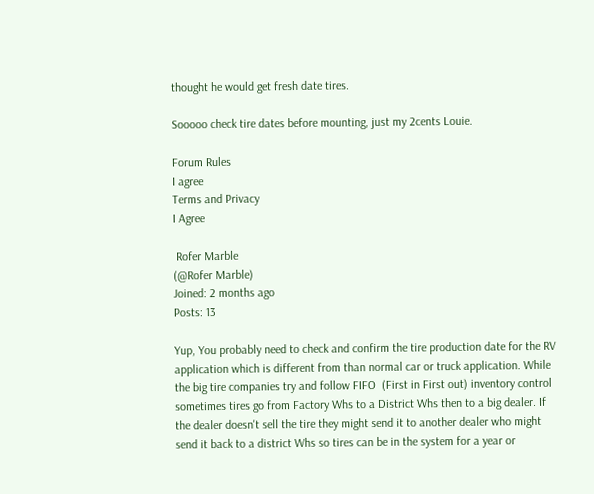thought he would get fresh date tires.

Sooooo check tire dates before mounting, just my 2cents Louie.

Forum Rules
I agree
Terms and Privacy
I Agree

 Rofer Marble
(@Rofer Marble)
Joined: 2 months ago
Posts: 13

Yup, You probably need to check and confirm the tire production date for the RV application which is different from than normal car or truck application. While the big tire companies try and follow FIFO  (First in First out) inventory control sometimes tires go from Factory Whs to a District Whs then to a big dealer. If the dealer doesn't sell the tire they might send it to another dealer who might send it back to a district Whs so tires can be in the system for a year or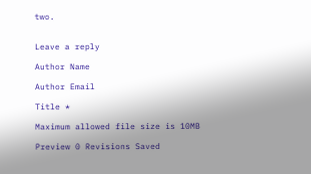two.


Leave a reply

Author Name

Author Email

Title *

Maximum allowed file size is 10MB

Preview 0 Revisions Saved